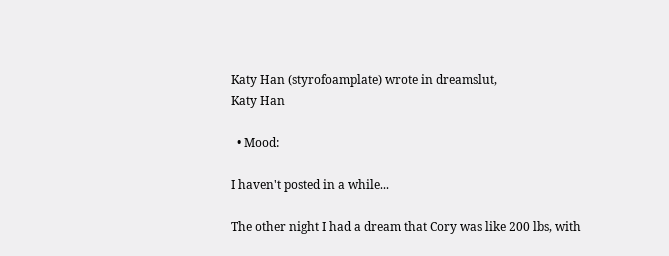Katy Han (styrofoamplate) wrote in dreamslut,
Katy Han

  • Mood:

I haven't posted in a while...

The other night I had a dream that Cory was like 200 lbs, with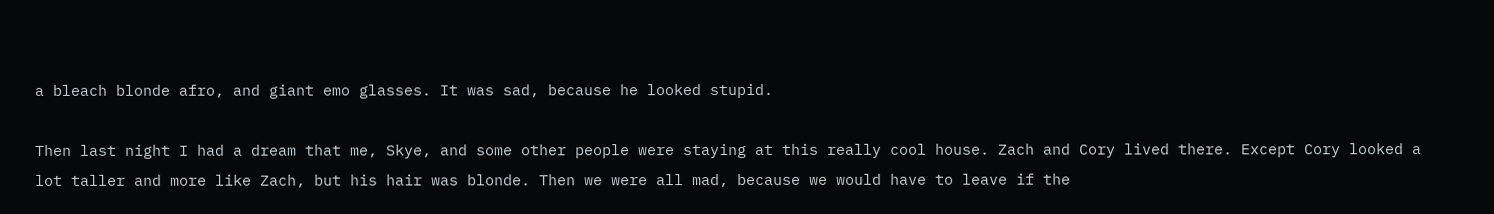a bleach blonde afro, and giant emo glasses. It was sad, because he looked stupid.

Then last night I had a dream that me, Skye, and some other people were staying at this really cool house. Zach and Cory lived there. Except Cory looked a lot taller and more like Zach, but his hair was blonde. Then we were all mad, because we would have to leave if the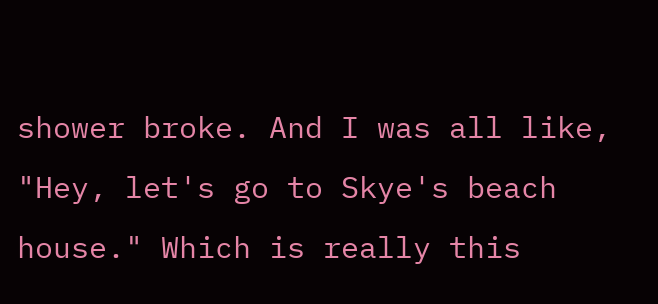shower broke. And I was all like, "Hey, let's go to Skye's beach house." Which is really this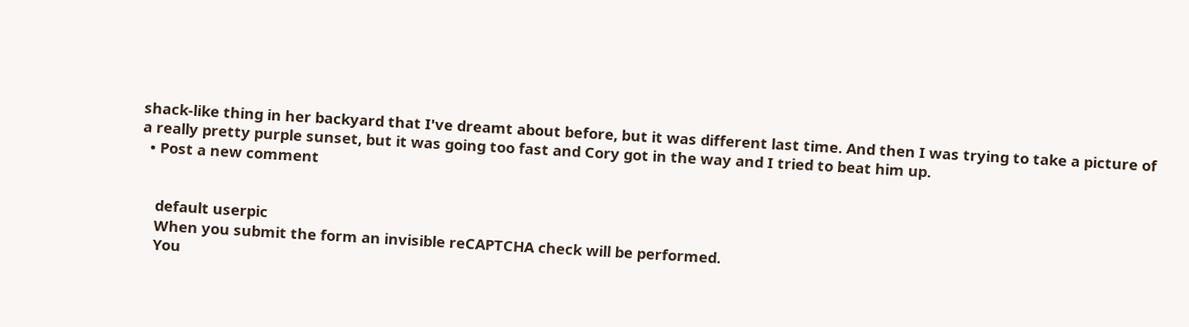shack-like thing in her backyard that I've dreamt about before, but it was different last time. And then I was trying to take a picture of a really pretty purple sunset, but it was going too fast and Cory got in the way and I tried to beat him up.
  • Post a new comment


    default userpic
    When you submit the form an invisible reCAPTCHA check will be performed.
    You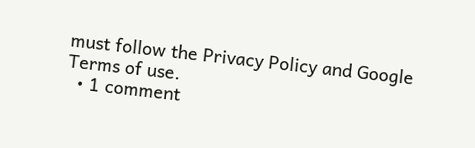must follow the Privacy Policy and Google Terms of use.
  • 1 comment